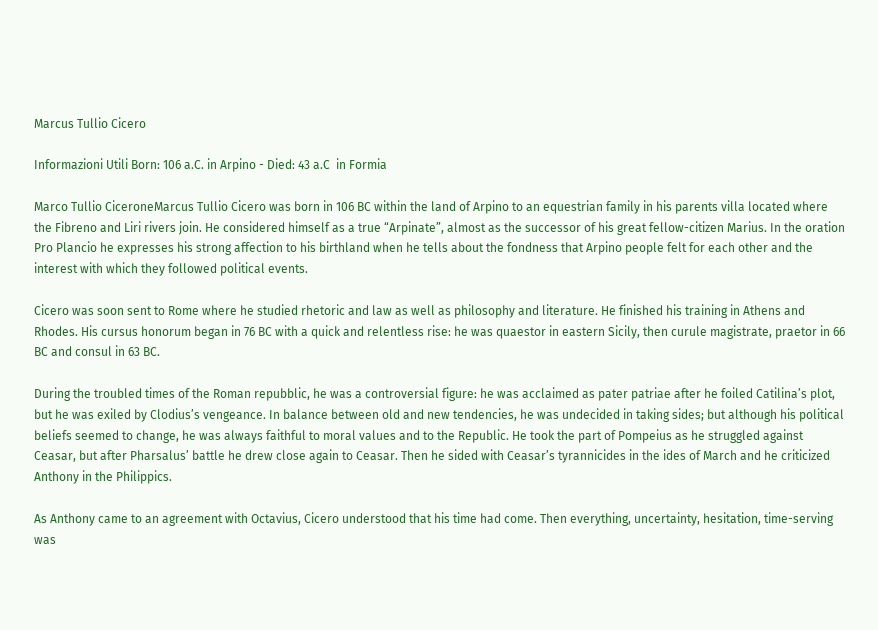Marcus Tullio Cicero

Informazioni Utili Born: 106 a.C. in Arpino - Died: 43 a.C  in Formia

Marco Tullio CiceroneMarcus Tullio Cicero was born in 106 BC within the land of Arpino to an equestrian family in his parents villa located where the Fibreno and Liri rivers join. He considered himself as a true “Arpinate”, almost as the successor of his great fellow-citizen Marius. In the oration Pro Plancio he expresses his strong affection to his birthland when he tells about the fondness that Arpino people felt for each other and the interest with which they followed political events.

Cicero was soon sent to Rome where he studied rhetoric and law as well as philosophy and literature. He finished his training in Athens and Rhodes. His cursus honorum began in 76 BC with a quick and relentless rise: he was quaestor in eastern Sicily, then curule magistrate, praetor in 66 BC and consul in 63 BC.

During the troubled times of the Roman repubblic, he was a controversial figure: he was acclaimed as pater patriae after he foiled Catilina’s plot, but he was exiled by Clodius’s vengeance. In balance between old and new tendencies, he was undecided in taking sides; but although his political beliefs seemed to change, he was always faithful to moral values and to the Republic. He took the part of Pompeius as he struggled against Ceasar, but after Pharsalus’ battle he drew close again to Ceasar. Then he sided with Ceasar’s tyrannicides in the ides of March and he criticized Anthony in the Philippics.

As Anthony came to an agreement with Octavius, Cicero understood that his time had come. Then everything, uncertainty, hesitation, time-serving was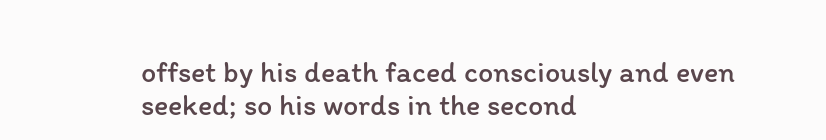offset by his death faced consciously and even seeked; so his words in the second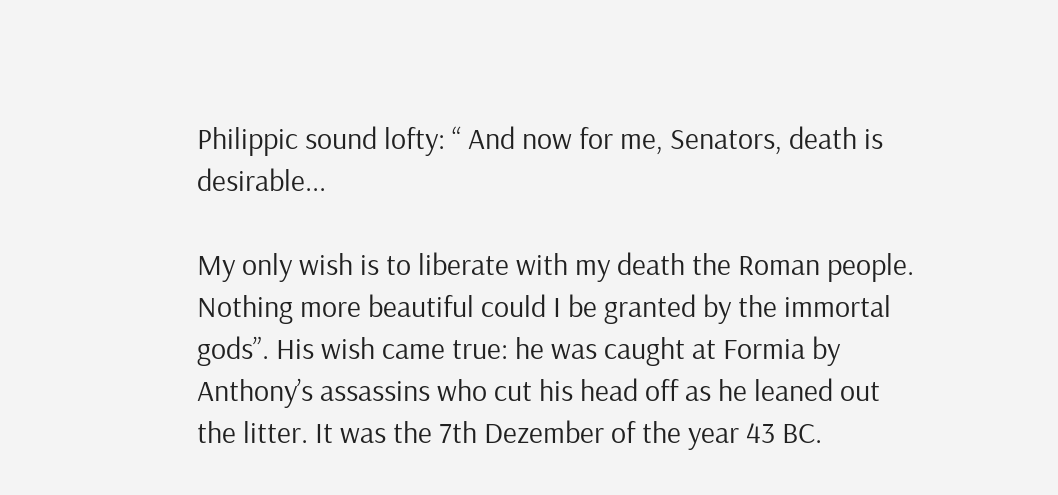Philippic sound lofty: “ And now for me, Senators, death is desirable...

My only wish is to liberate with my death the Roman people. Nothing more beautiful could I be granted by the immortal gods”. His wish came true: he was caught at Formia by Anthony’s assassins who cut his head off as he leaned out the litter. It was the 7th Dezember of the year 43 BC.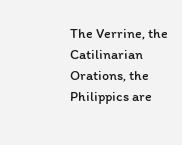The Verrine, the Catilinarian Orations, the Philippics are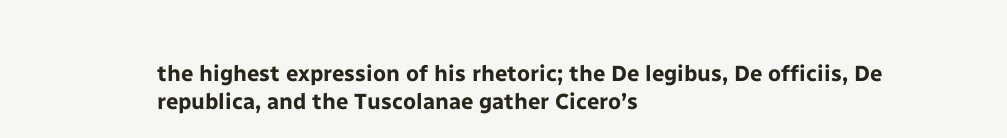the highest expression of his rhetoric; the De legibus, De officiis, De republica, and the Tuscolanae gather Cicero’s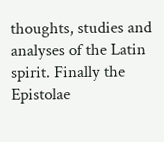thoughts, studies and analyses of the Latin spirit. Finally the Epistolae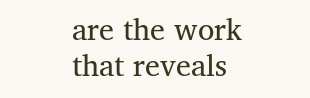are the work that reveals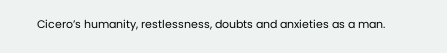Cicero’s humanity, restlessness, doubts and anxieties as a man.